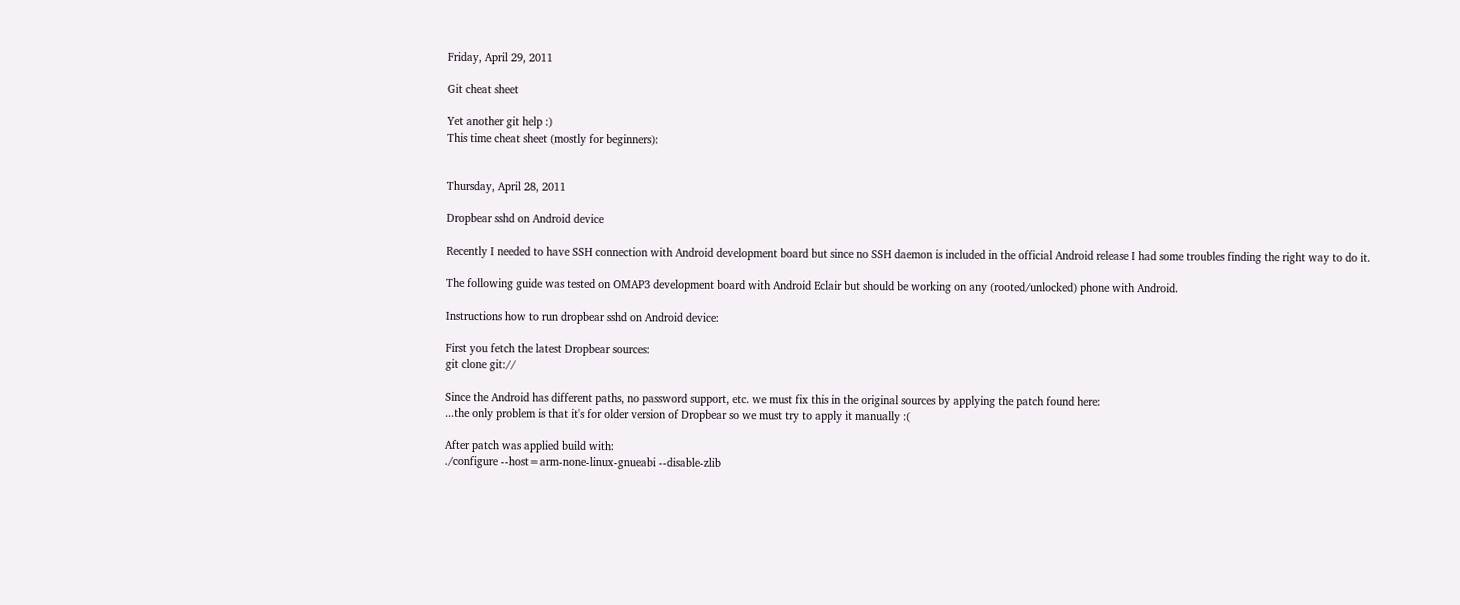Friday, April 29, 2011

Git cheat sheet

Yet another git help :)
This time cheat sheet (mostly for beginners):


Thursday, April 28, 2011

Dropbear sshd on Android device

Recently I needed to have SSH connection with Android development board but since no SSH daemon is included in the official Android release I had some troubles finding the right way to do it.

The following guide was tested on OMAP3 development board with Android Eclair but should be working on any (rooted/unlocked) phone with Android.

Instructions how to run dropbear sshd on Android device:

First you fetch the latest Dropbear sources:
git clone git://

Since the Android has different paths, no password support, etc. we must fix this in the original sources by applying the patch found here:
...the only problem is that it's for older version of Dropbear so we must try to apply it manually :(

After patch was applied build with:
./configure --host=arm-none-linux-gnueabi --disable-zlib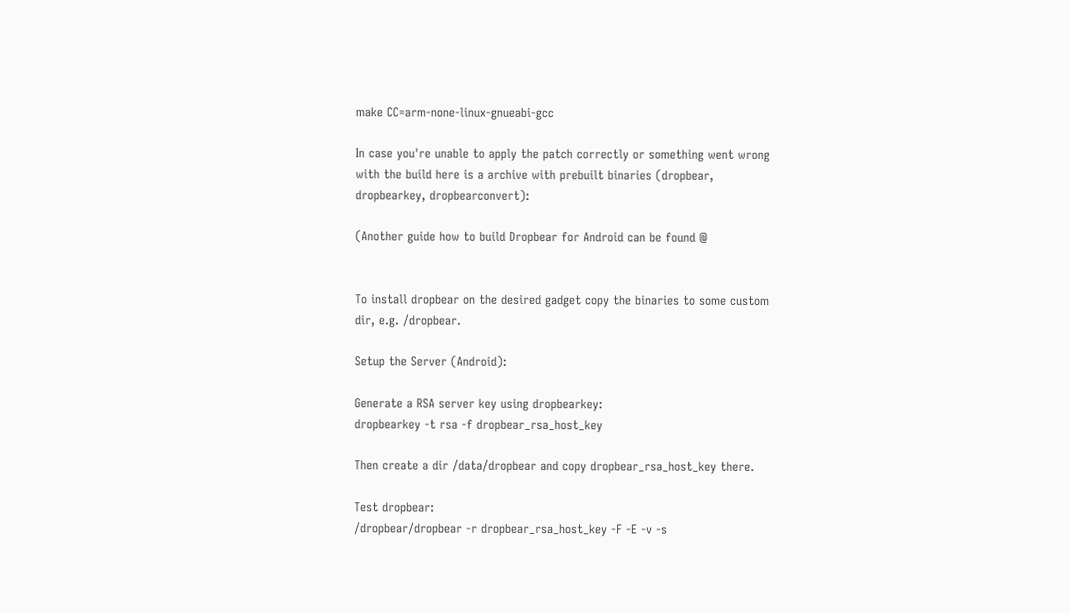make CC=arm-none-linux-gnueabi-gcc

In case you're unable to apply the patch correctly or something went wrong with the build here is a archive with prebuilt binaries (dropbear, dropbearkey, dropbearconvert):

(Another guide how to build Dropbear for Android can be found @


To install dropbear on the desired gadget copy the binaries to some custom dir, e.g. /dropbear.

Setup the Server (Android):

Generate a RSA server key using dropbearkey:
dropbearkey -t rsa -f dropbear_rsa_host_key

Then create a dir /data/dropbear and copy dropbear_rsa_host_key there.

Test dropbear:
/dropbear/dropbear -r dropbear_rsa_host_key -F -E -v -s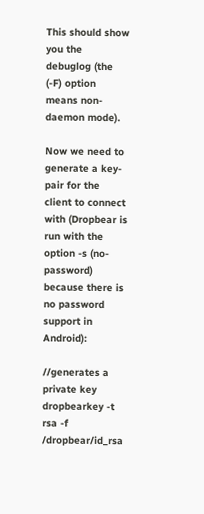This should show you the debuglog (the (-F) option means non-daemon mode).

Now we need to generate a key-pair for the client to connect with (Dropbear is run with the option -s (no-password) because there is no password support in Android):

//generates a private key
dropbearkey -t rsa -f /dropbear/id_rsa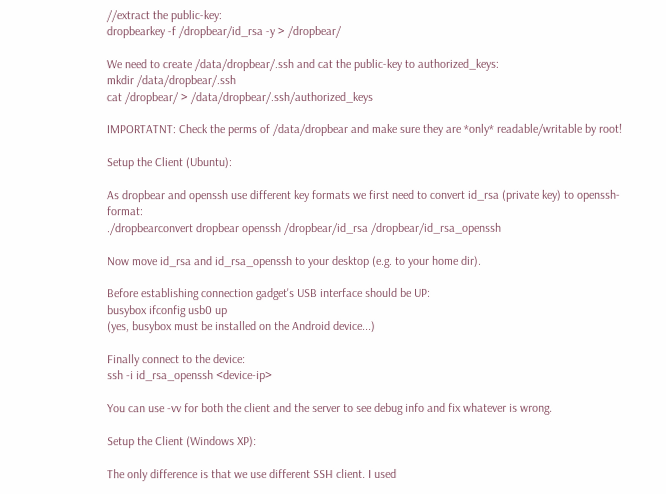//extract the public-key:
dropbearkey -f /dropbear/id_rsa -y > /dropbear/

We need to create /data/dropbear/.ssh and cat the public-key to authorized_keys:
mkdir /data/dropbear/.ssh
cat /dropbear/ > /data/dropbear/.ssh/authorized_keys

IMPORTATNT: Check the perms of /data/dropbear and make sure they are *only* readable/writable by root!

Setup the Client (Ubuntu):

As dropbear and openssh use different key formats we first need to convert id_rsa (private key) to openssh-format:
./dropbearconvert dropbear openssh /dropbear/id_rsa /dropbear/id_rsa_openssh

Now move id_rsa and id_rsa_openssh to your desktop (e.g. to your home dir).

Before establishing connection gadget's USB interface should be UP:
busybox ifconfig usb0 up
(yes, busybox must be installed on the Android device...)

Finally connect to the device:
ssh -i id_rsa_openssh <device-ip>

You can use -vv for both the client and the server to see debug info and fix whatever is wrong.

Setup the Client (Windows XP):

The only difference is that we use different SSH client. I used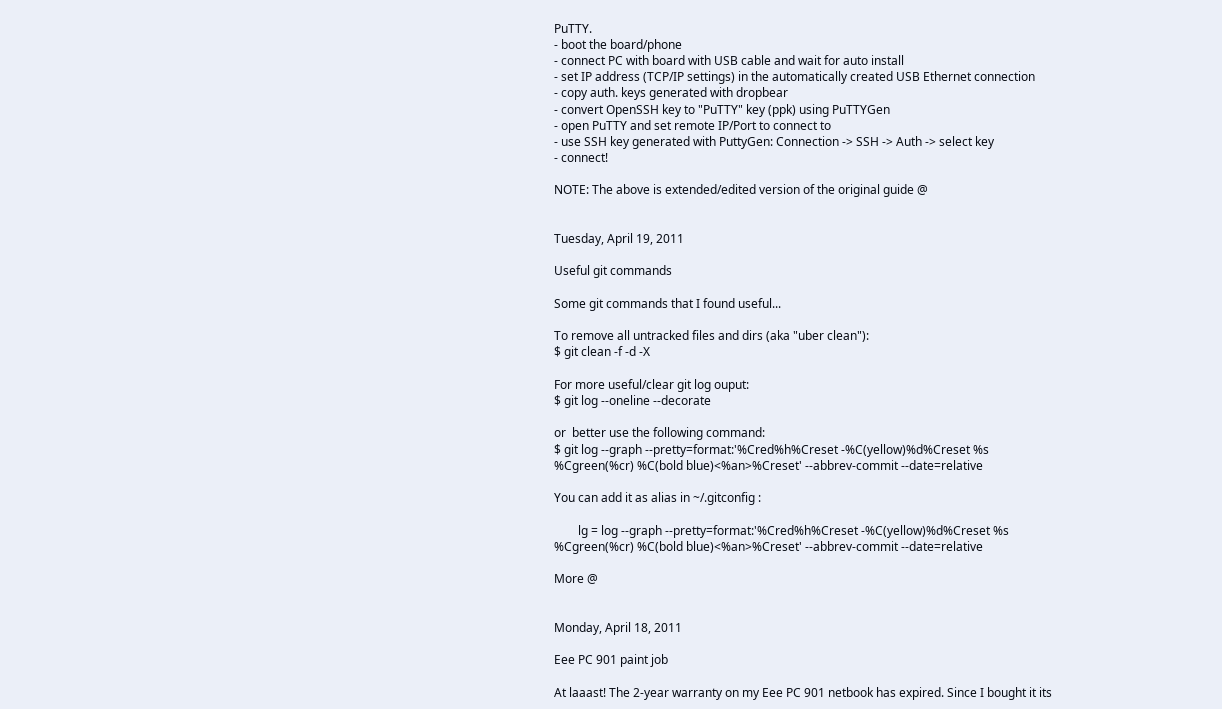PuTTY.
- boot the board/phone
- connect PC with board with USB cable and wait for auto install
- set IP address (TCP/IP settings) in the automatically created USB Ethernet connection
- copy auth. keys generated with dropbear
- convert OpenSSH key to "PuTTY" key (ppk) using PuTTYGen
- open PuTTY and set remote IP/Port to connect to
- use SSH key generated with PuttyGen: Connection -> SSH -> Auth -> select key
- connect!

NOTE: The above is extended/edited version of the original guide @


Tuesday, April 19, 2011

Useful git commands

Some git commands that I found useful...

To remove all untracked files and dirs (aka "uber clean"):
$ git clean -f -d -X

For more useful/clear git log ouput:
$ git log --oneline --decorate

or  better use the following command:
$ git log --graph --pretty=format:'%Cred%h%Creset -%C(yellow)%d%Creset %s %Cgreen(%cr) %C(bold blue)<%an>%Creset' --abbrev-commit --date=relative

You can add it as alias in ~/.gitconfig :

        lg = log --graph --pretty=format:'%Cred%h%Creset -%C(yellow)%d%Creset %s %Cgreen(%cr) %C(bold blue)<%an>%Creset' --abbrev-commit --date=relative

More @


Monday, April 18, 2011

Eee PC 901 paint job

At laaast! The 2-year warranty on my Eee PC 901 netbook has expired. Since I bought it its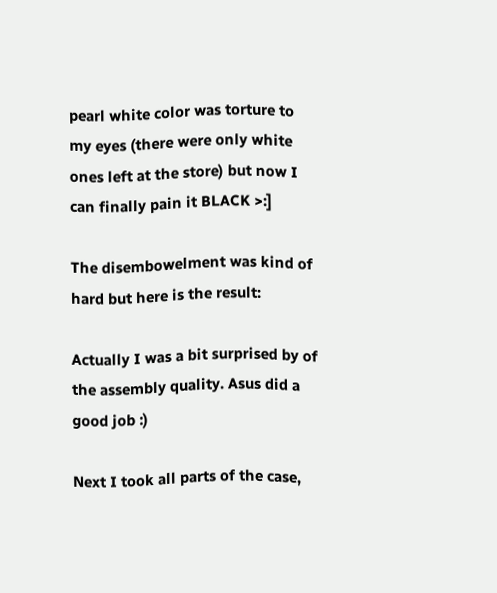pearl white color was torture to my eyes (there were only white ones left at the store) but now I can finally pain it BLACK >:]

The disembowelment was kind of hard but here is the result:

Actually I was a bit surprised by of the assembly quality. Asus did a good job :)

Next I took all parts of the case,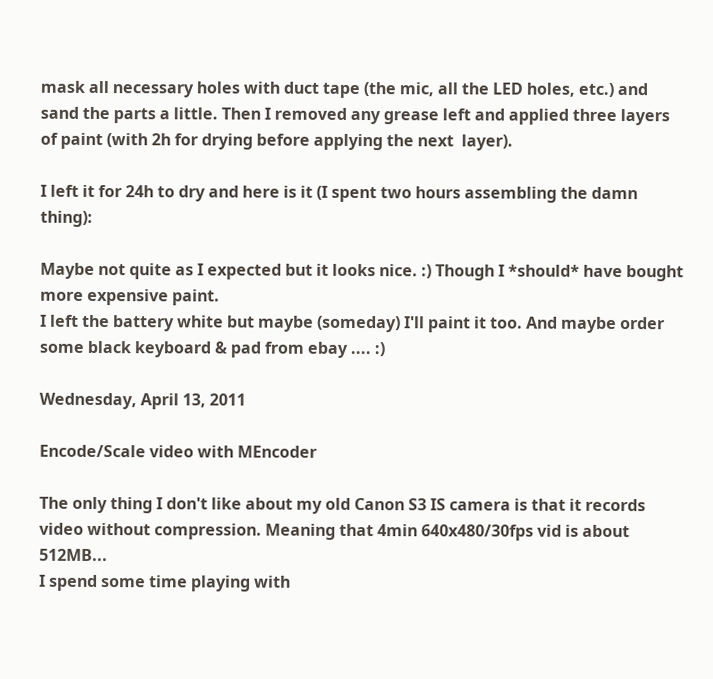mask all necessary holes with duct tape (the mic, all the LED holes, etc.) and sand the parts a little. Then I removed any grease left and applied three layers of paint (with 2h for drying before applying the next  layer).

I left it for 24h to dry and here is it (I spent two hours assembling the damn thing):

Maybe not quite as I expected but it looks nice. :) Though I *should* have bought more expensive paint.
I left the battery white but maybe (someday) I'll paint it too. And maybe order some black keyboard & pad from ebay .... :)

Wednesday, April 13, 2011

Encode/Scale video with MEncoder

The only thing I don't like about my old Canon S3 IS camera is that it records video without compression. Meaning that 4min 640x480/30fps vid is about 512MB...
I spend some time playing with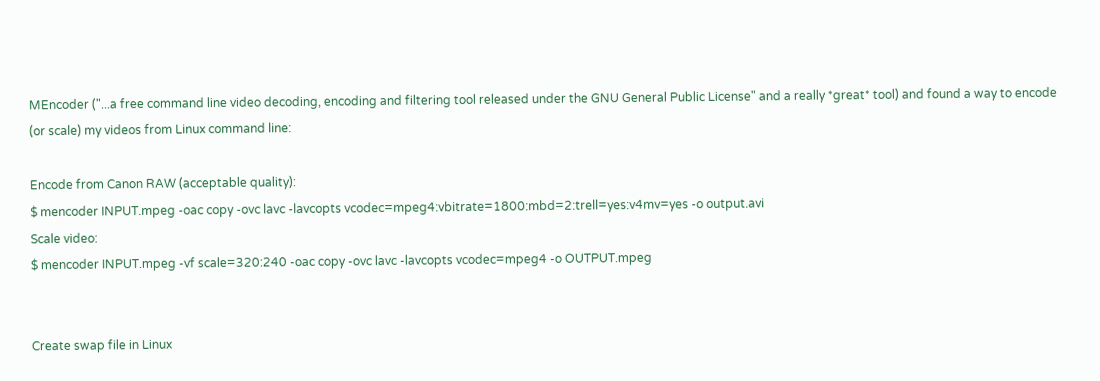MEncoder ("...a free command line video decoding, encoding and filtering tool released under the GNU General Public License" and a really *great* tool) and found a way to encode (or scale) my videos from Linux command line:

Encode from Canon RAW (acceptable quality):
$ mencoder INPUT.mpeg -oac copy -ovc lavc -lavcopts vcodec=mpeg4:vbitrate=1800:mbd=2:trell=yes:v4mv=yes -o output.avi
Scale video:
$ mencoder INPUT.mpeg -vf scale=320:240 -oac copy -ovc lavc -lavcopts vcodec=mpeg4 -o OUTPUT.mpeg


Create swap file in Linux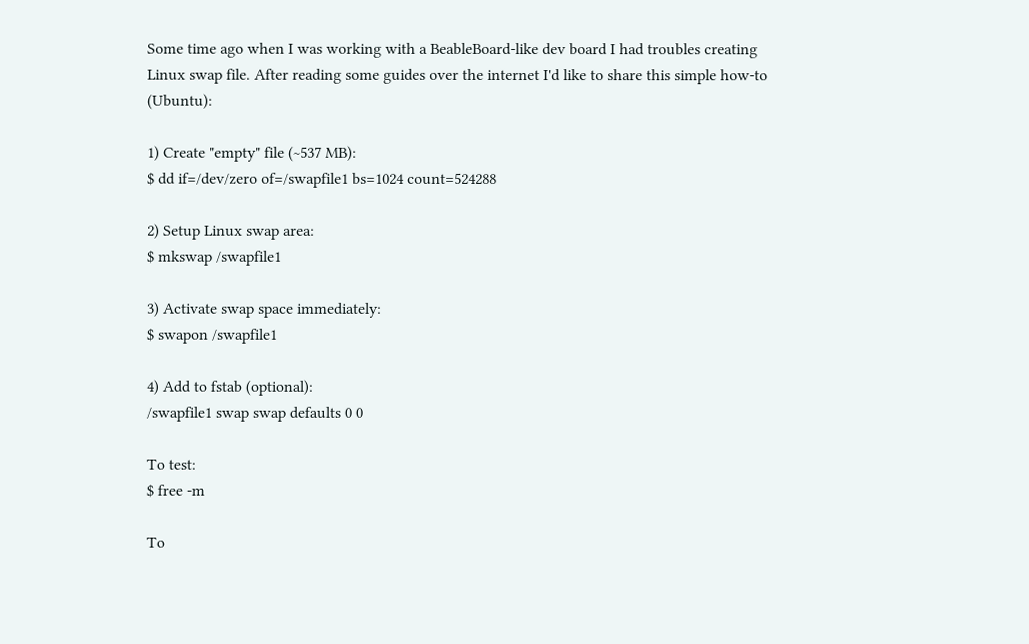Some time ago when I was working with a BeableBoard-like dev board I had troubles creating Linux swap file. After reading some guides over the internet I'd like to share this simple how-to (Ubuntu):

1) Create "empty" file (~537 MB):
$ dd if=/dev/zero of=/swapfile1 bs=1024 count=524288

2) Setup Linux swap area:
$ mkswap /swapfile1

3) Activate swap space immediately:
$ swapon /swapfile1

4) Add to fstab (optional):
/swapfile1 swap swap defaults 0 0

To test:
$ free -m

To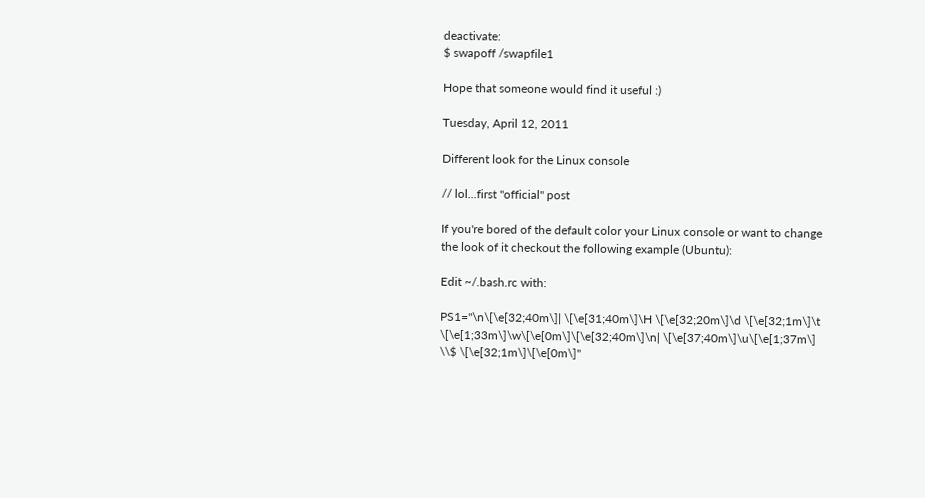deactivate:
$ swapoff /swapfile1

Hope that someone would find it useful :)

Tuesday, April 12, 2011

Different look for the Linux console

// lol...first "official" post

If you're bored of the default color your Linux console or want to change the look of it checkout the following example (Ubuntu):

Edit ~/.bash.rc with:

PS1="\n\[\e[32;40m\]| \[\e[31;40m\]\H \[\e[32;20m\]\d \[\e[32;1m\]\t \[\e[1;33m\]\w\[\e[0m\]\[\e[32;40m\]\n| \[\e[37;40m\]\u\[\e[1;37m\] \\$ \[\e[32;1m\]\[\e[0m\]"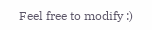Feel free to modify :)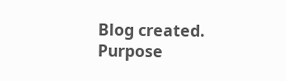Blog created.
Purpose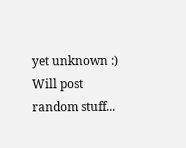yet unknown :)
Will post random stuff...